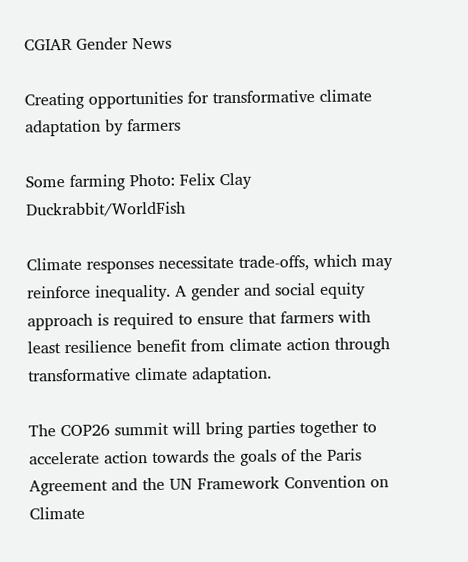CGIAR Gender News

Creating opportunities for transformative climate adaptation by farmers

Some farming Photo: Felix Clay Duckrabbit/WorldFish

Climate responses necessitate trade-offs, which may reinforce inequality. A gender and social equity approach is required to ensure that farmers with least resilience benefit from climate action through transformative climate adaptation.

The COP26 summit will bring parties together to accelerate action towards the goals of the Paris Agreement and the UN Framework Convention on Climate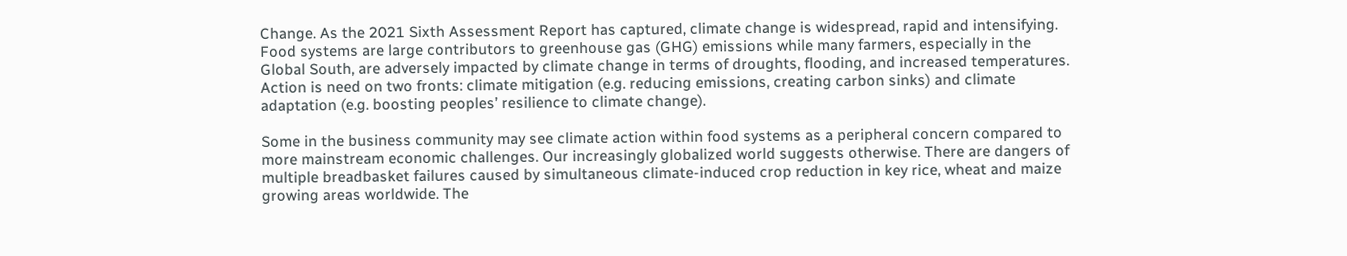Change. As the 2021 Sixth Assessment Report has captured, climate change is widespread, rapid and intensifying. Food systems are large contributors to greenhouse gas (GHG) emissions while many farmers, especially in the Global South, are adversely impacted by climate change in terms of droughts, flooding, and increased temperatures. Action is need on two fronts: climate mitigation (e.g. reducing emissions, creating carbon sinks) and climate adaptation (e.g. boosting peoples’ resilience to climate change).

Some in the business community may see climate action within food systems as a peripheral concern compared to more mainstream economic challenges. Our increasingly globalized world suggests otherwise. There are dangers of multiple breadbasket failures caused by simultaneous climate-induced crop reduction in key rice, wheat and maize growing areas worldwide. The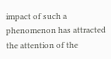impact of such a phenomenon has attracted the attention of the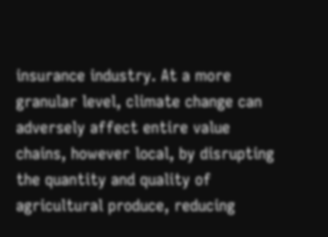insurance industry. At a more granular level, climate change can adversely affect entire value chains, however local, by disrupting the quantity and quality of agricultural produce, reducing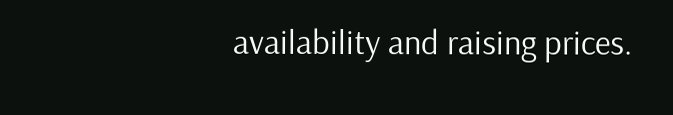availability and raising prices.